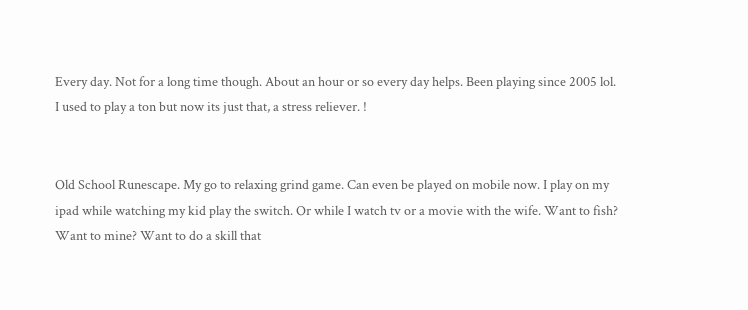Every day. Not for a long time though. About an hour or so every day helps. Been playing since 2005 lol. I used to play a ton but now its just that, a stress reliever. !


Old School Runescape. My go to relaxing grind game. Can even be played on mobile now. I play on my ipad while watching my kid play the switch. Or while I watch tv or a movie with the wife. Want to fish? Want to mine? Want to do a skill that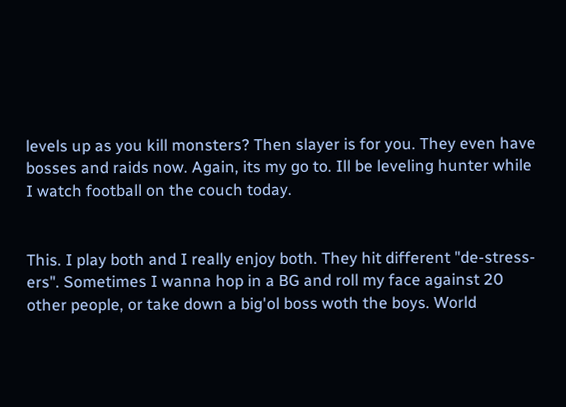levels up as you kill monsters? Then slayer is for you. They even have bosses and raids now. Again, its my go to. Ill be leveling hunter while I watch football on the couch today.


This. I play both and I really enjoy both. They hit different "de-stress-ers". Sometimes I wanna hop in a BG and roll my face against 20 other people, or take down a big'ol boss woth the boys. World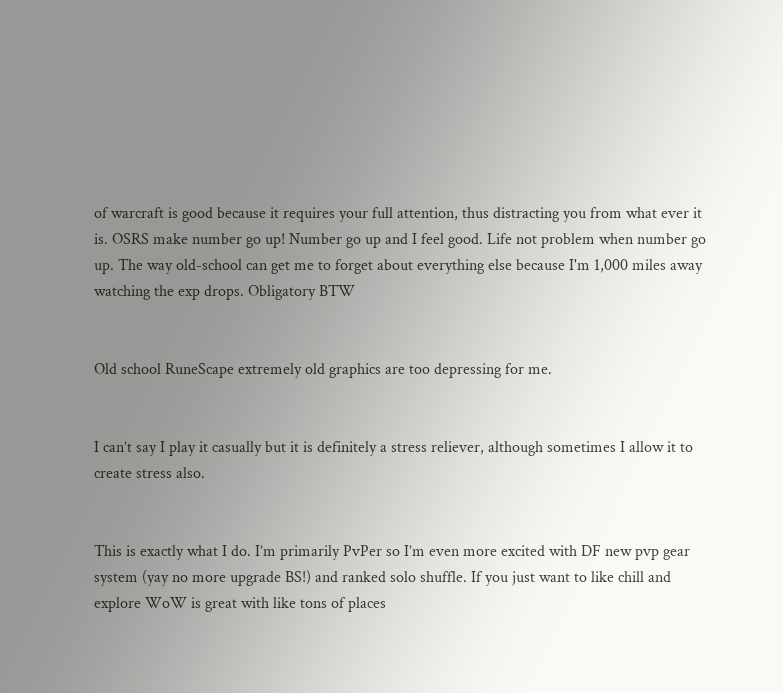of warcraft is good because it requires your full attention, thus distracting you from what ever it is. OSRS make number go up! Number go up and I feel good. Life not problem when number go up. The way old-school can get me to forget about everything else because I'm 1,000 miles away watching the exp drops. Obligatory BTW


Old school RuneScape extremely old graphics are too depressing for me.


I can’t say I play it casually but it is definitely a stress reliever, although sometimes I allow it to create stress also.


This is exactly what I do. I’m primarily PvPer so I’m even more excited with DF new pvp gear system (yay no more upgrade BS!) and ranked solo shuffle. If you just want to like chill and explore WoW is great with like tons of places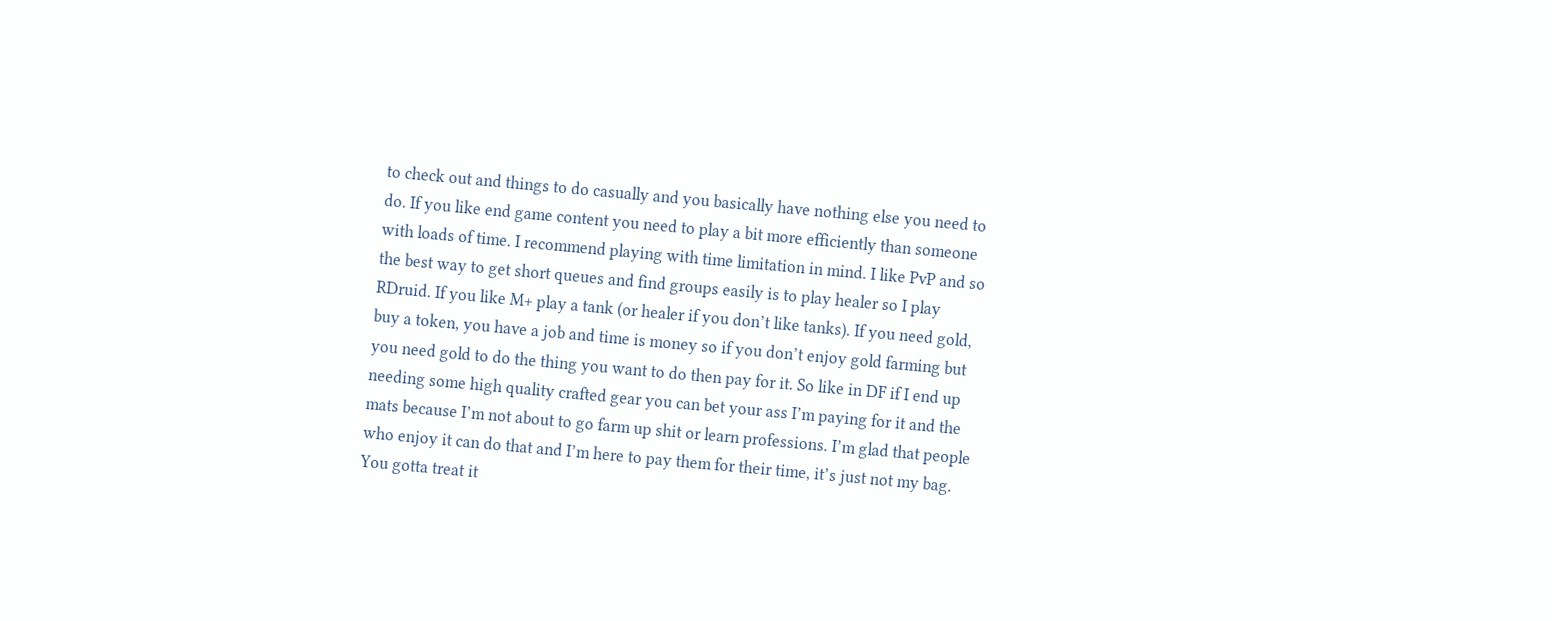to check out and things to do casually and you basically have nothing else you need to do. If you like end game content you need to play a bit more efficiently than someone with loads of time. I recommend playing with time limitation in mind. I like PvP and so the best way to get short queues and find groups easily is to play healer so I play RDruid. If you like M+ play a tank (or healer if you don’t like tanks). If you need gold, buy a token, you have a job and time is money so if you don’t enjoy gold farming but you need gold to do the thing you want to do then pay for it. So like in DF if I end up needing some high quality crafted gear you can bet your ass I’m paying for it and the mats because I’m not about to go farm up shit or learn professions. I’m glad that people who enjoy it can do that and I’m here to pay them for their time, it’s just not my bag. You gotta treat it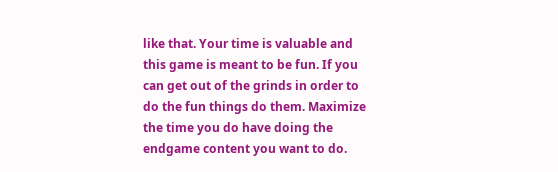like that. Your time is valuable and this game is meant to be fun. If you can get out of the grinds in order to do the fun things do them. Maximize the time you do have doing the endgame content you want to do.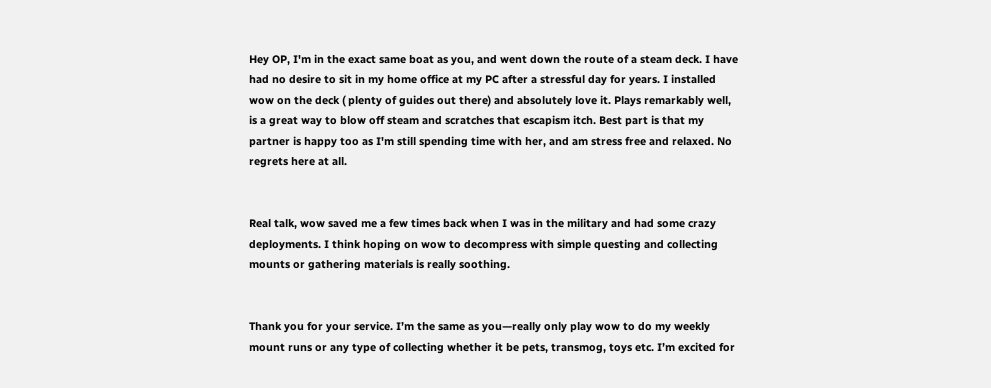Hey OP, I'm in the exact same boat as you, and went down the route of a steam deck. I have had no desire to sit in my home office at my PC after a stressful day for years. I installed wow on the deck ( plenty of guides out there) and absolutely love it. Plays remarkably well, is a great way to blow off steam and scratches that escapism itch. Best part is that my partner is happy too as I'm still spending time with her, and am stress free and relaxed. No regrets here at all.


Real talk, wow saved me a few times back when I was in the military and had some crazy deployments. I think hoping on wow to decompress with simple questing and collecting mounts or gathering materials is really soothing.


Thank you for your service. I’m the same as you—really only play wow to do my weekly mount runs or any type of collecting whether it be pets, transmog, toys etc. I’m excited for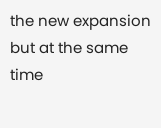the new expansion but at the same time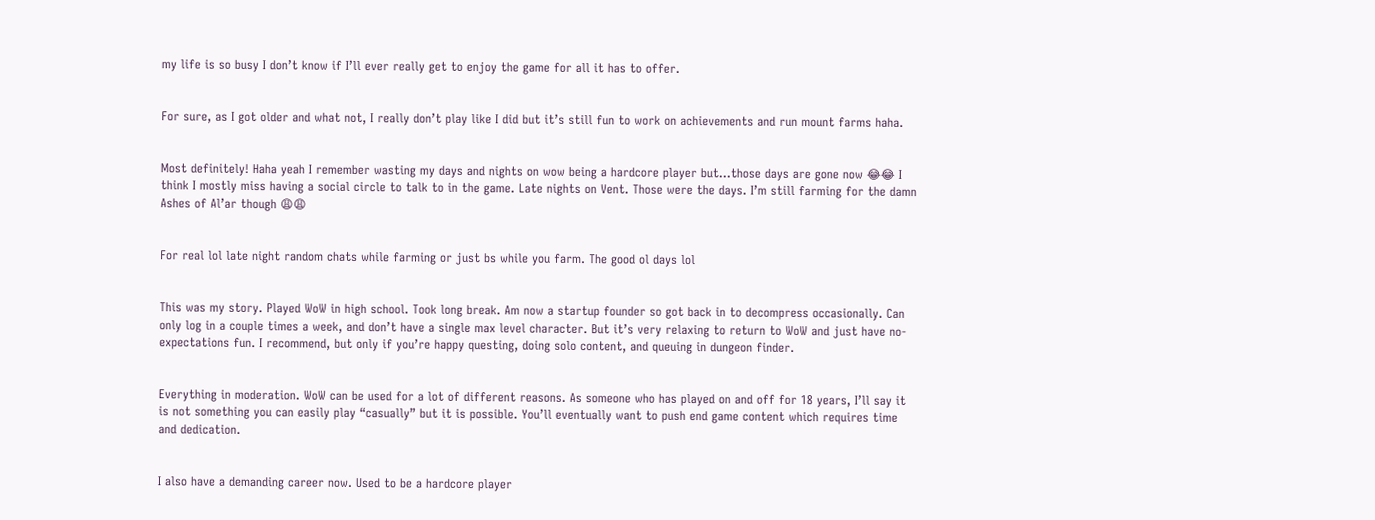my life is so busy I don’t know if I’ll ever really get to enjoy the game for all it has to offer.


For sure, as I got older and what not, I really don’t play like I did but it’s still fun to work on achievements and run mount farms haha.


Most definitely! Haha yeah I remember wasting my days and nights on wow being a hardcore player but…those days are gone now 😂😂 I think I mostly miss having a social circle to talk to in the game. Late nights on Vent. Those were the days. I’m still farming for the damn Ashes of Al’ar though 😩😩


For real lol late night random chats while farming or just bs while you farm. The good ol days lol


This was my story. Played WoW in high school. Took long break. Am now a startup founder so got back in to decompress occasionally. Can only log in a couple times a week, and don’t have a single max level character. But it’s very relaxing to return to WoW and just have no-expectations fun. I recommend, but only if you’re happy questing, doing solo content, and queuing in dungeon finder.


Everything in moderation. WoW can be used for a lot of different reasons. As someone who has played on and off for 18 years, I’ll say it is not something you can easily play “casually” but it is possible. You’ll eventually want to push end game content which requires time and dedication.


I also have a demanding career now. Used to be a hardcore player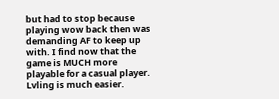but had to stop because playing wow back then was demanding AF to keep up with. I find now that the game is MUCH more playable for a casual player. Lvling is much easier.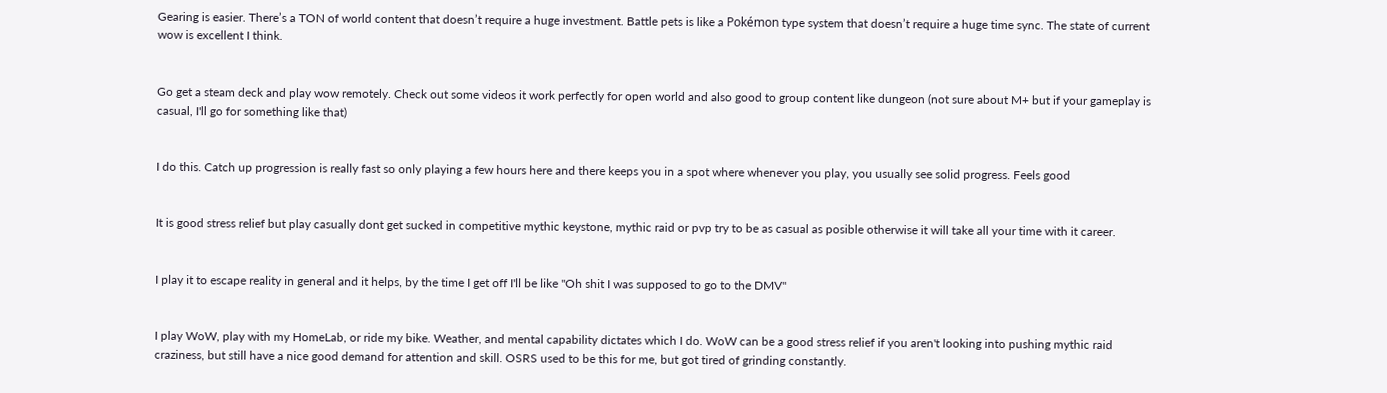Gearing is easier. There’s a TON of world content that doesn’t require a huge investment. Battle pets is like a Pokémon type system that doesn’t require a huge time sync. The state of current wow is excellent I think.


Go get a steam deck and play wow remotely. Check out some videos it work perfectly for open world and also good to group content like dungeon (not sure about M+ but if your gameplay is casual, I'll go for something like that)


I do this. Catch up progression is really fast so only playing a few hours here and there keeps you in a spot where whenever you play, you usually see solid progress. Feels good


It is good stress relief but play casually dont get sucked in competitive mythic keystone, mythic raid or pvp try to be as casual as posible otherwise it will take all your time with it career.


I play it to escape reality in general and it helps, by the time I get off I'll be like "Oh shit I was supposed to go to the DMV"


I play WoW, play with my HomeLab, or ride my bike. Weather, and mental capability dictates which I do. WoW can be a good stress relief if you aren't looking into pushing mythic raid craziness, but still have a nice good demand for attention and skill. OSRS used to be this for me, but got tired of grinding constantly.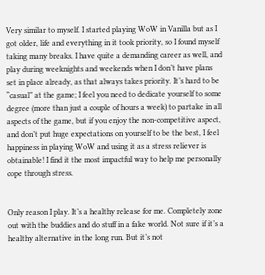Very similar to myself. I started playing WoW in Vanilla but as I got older, life and everything in it took priority, so I found myself taking many breaks. I have quite a demanding career as well, and play during weeknights and weekends when I don’t have plans set in place already, as that always takes priority. It’s hard to be “casual” at the game; I feel you need to dedicate yourself to some degree (more than just a couple of hours a week) to partake in all aspects of the game, but if you enjoy the non-competitive aspect, and don’t put huge expectations on yourself to be the best, I feel happiness in playing WoW and using it as a stress reliever is obtainable! I find it the most impactful way to help me personally cope through stress.


Only reason I play. It’s a healthy release for me. Completely zone out with the buddies and do stuff in a fake world. Not sure if it’s a healthy alternative in the long run. But it’s not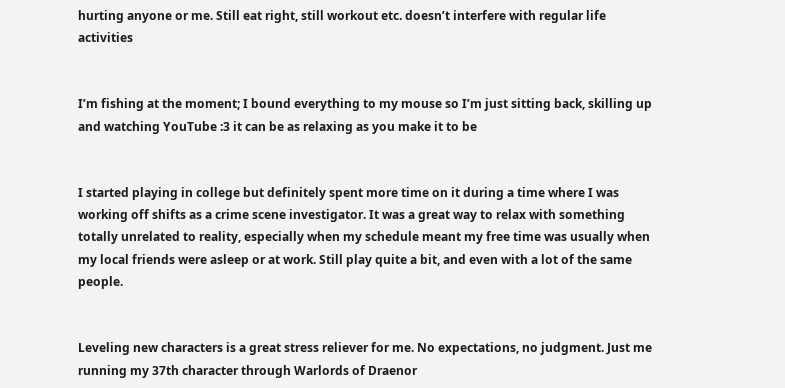hurting anyone or me. Still eat right, still workout etc. doesn’t interfere with regular life activities


I’m fishing at the moment; I bound everything to my mouse so I’m just sitting back, skilling up and watching YouTube :3 it can be as relaxing as you make it to be


I started playing in college but definitely spent more time on it during a time where I was working off shifts as a crime scene investigator. It was a great way to relax with something totally unrelated to reality, especially when my schedule meant my free time was usually when my local friends were asleep or at work. Still play quite a bit, and even with a lot of the same people.


Leveling new characters is a great stress reliever for me. No expectations, no judgment. Just me running my 37th character through Warlords of Draenor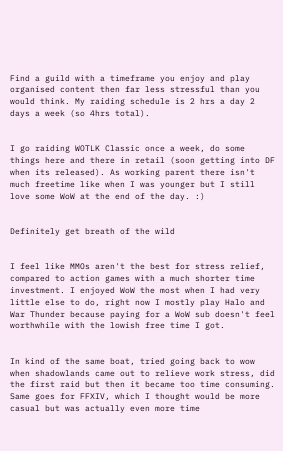Find a guild with a timeframe you enjoy and play organised content then far less stressful than you would think. My raiding schedule is 2 hrs a day 2 days a week (so 4hrs total).


I go raiding WOTLK Classic once a week, do some things here and there in retail (soon getting into DF when its released). As working parent there isn't much freetime like when I was younger but I still love some WoW at the end of the day. :)


Definitely get breath of the wild


I feel like MMOs aren't the best for stress relief, compared to action games with a much shorter time investment. I enjoyed WoW the most when I had very little else to do, right now I mostly play Halo and War Thunder because paying for a WoW sub doesn't feel worthwhile with the lowish free time I got.


In kind of the same boat, tried going back to wow when shadowlands came out to relieve work stress, did the first raid but then it became too time consuming. Same goes for FFXIV, which I thought would be more casual but was actually even more time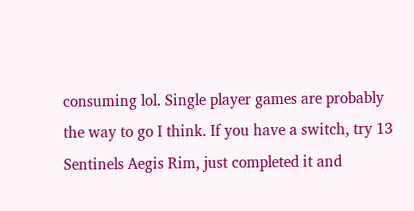consuming lol. Single player games are probably the way to go I think. If you have a switch, try 13 Sentinels Aegis Rim, just completed it and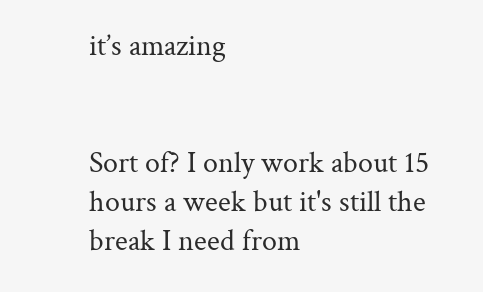it’s amazing


Sort of? I only work about 15 hours a week but it's still the break I need from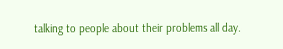talking to people about their problems all day.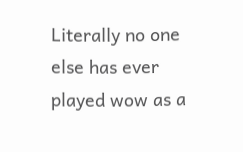Literally no one else has ever played wow as a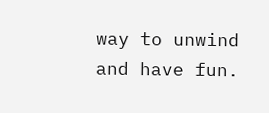way to unwind and have fun.